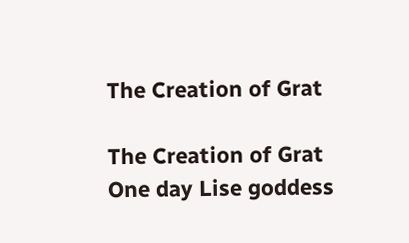The Creation of Grat

The Creation of Grat
One day Lise goddess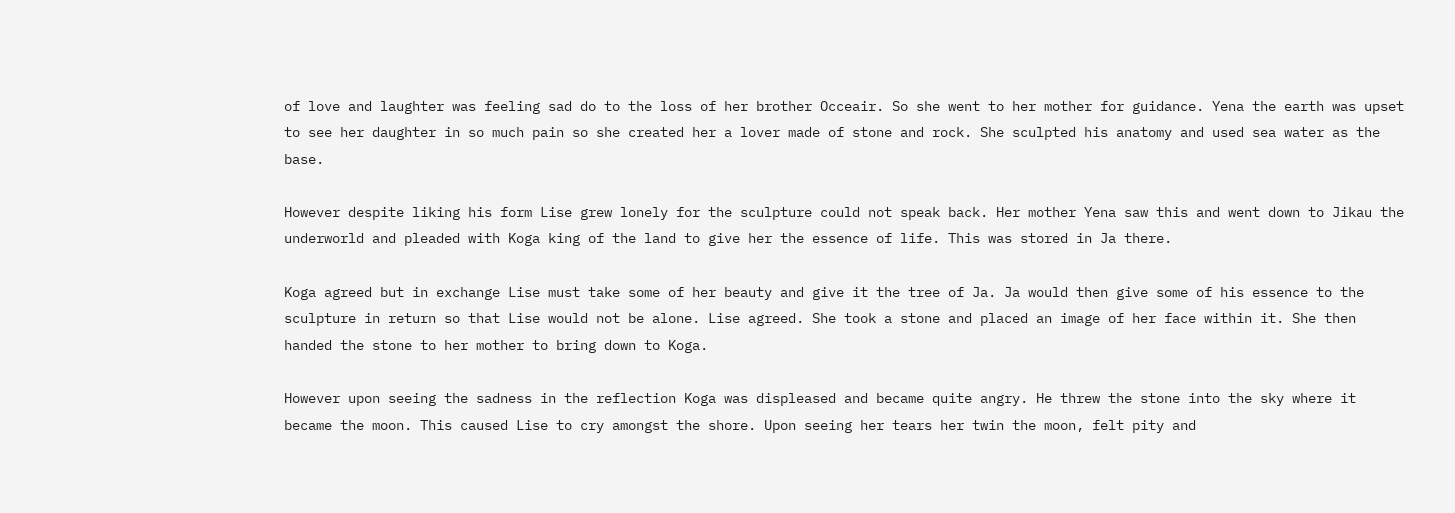of love and laughter was feeling sad do to the loss of her brother Occeair. So she went to her mother for guidance. Yena the earth was upset to see her daughter in so much pain so she created her a lover made of stone and rock. She sculpted his anatomy and used sea water as the base.

However despite liking his form Lise grew lonely for the sculpture could not speak back. Her mother Yena saw this and went down to Jikau the underworld and pleaded with Koga king of the land to give her the essence of life. This was stored in Ja there.

Koga agreed but in exchange Lise must take some of her beauty and give it the tree of Ja. Ja would then give some of his essence to the sculpture in return so that Lise would not be alone. Lise agreed. She took a stone and placed an image of her face within it. She then handed the stone to her mother to bring down to Koga.

However upon seeing the sadness in the reflection Koga was displeased and became quite angry. He threw the stone into the sky where it became the moon. This caused Lise to cry amongst the shore. Upon seeing her tears her twin the moon, felt pity and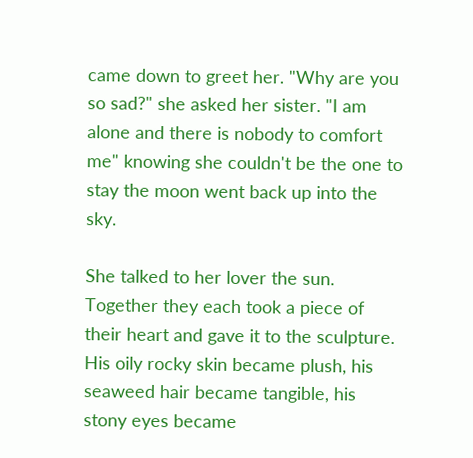came down to greet her. "Why are you so sad?" she asked her sister. "I am alone and there is nobody to comfort me" knowing she couldn't be the one to stay the moon went back up into the sky.

She talked to her lover the sun. Together they each took a piece of their heart and gave it to the sculpture. His oily rocky skin became plush, his seaweed hair became tangible, his stony eyes became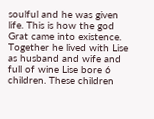soulful and he was given life. This is how the god Grat came into existence. Together he lived with Lise as husband and wife and full of wine Lise bore 6 children. These children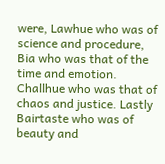were, Lawhue who was of science and procedure, Bia who was that of the time and emotion. Challhue who was that of chaos and justice. Lastly Bairtaste who was of beauty and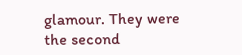glamour. They were the second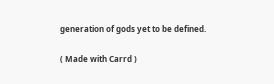generation of gods yet to be defined.

( Made with Carrd )